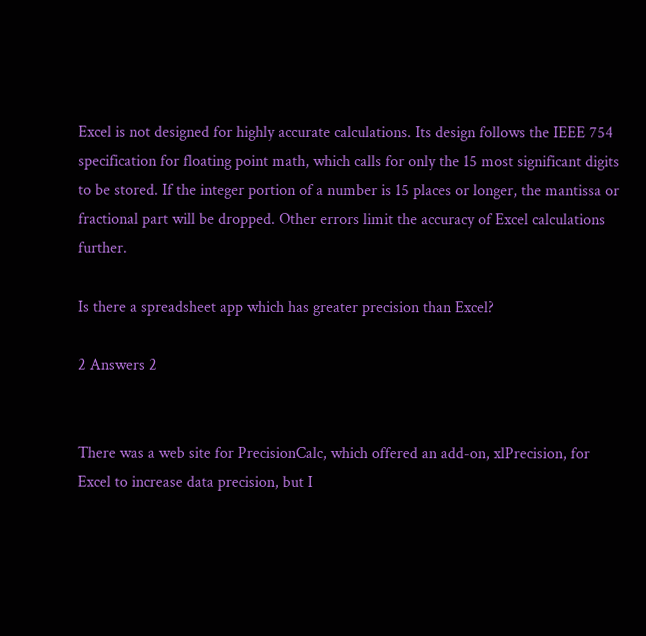Excel is not designed for highly accurate calculations. Its design follows the IEEE 754 specification for floating point math, which calls for only the 15 most significant digits to be stored. If the integer portion of a number is 15 places or longer, the mantissa or fractional part will be dropped. Other errors limit the accuracy of Excel calculations further.

Is there a spreadsheet app which has greater precision than Excel?

2 Answers 2


There was a web site for PrecisionCalc, which offered an add-on, xlPrecision, for Excel to increase data precision, but I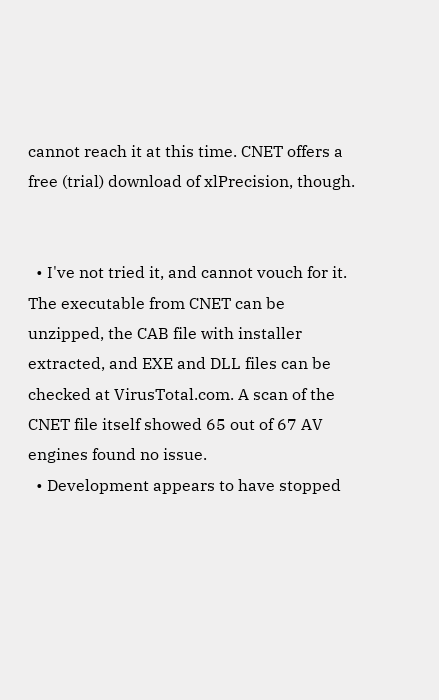cannot reach it at this time. CNET offers a free (trial) download of xlPrecision, though.


  • I've not tried it, and cannot vouch for it. The executable from CNET can be unzipped, the CAB file with installer extracted, and EXE and DLL files can be checked at VirusTotal.com. A scan of the CNET file itself showed 65 out of 67 AV engines found no issue.
  • Development appears to have stopped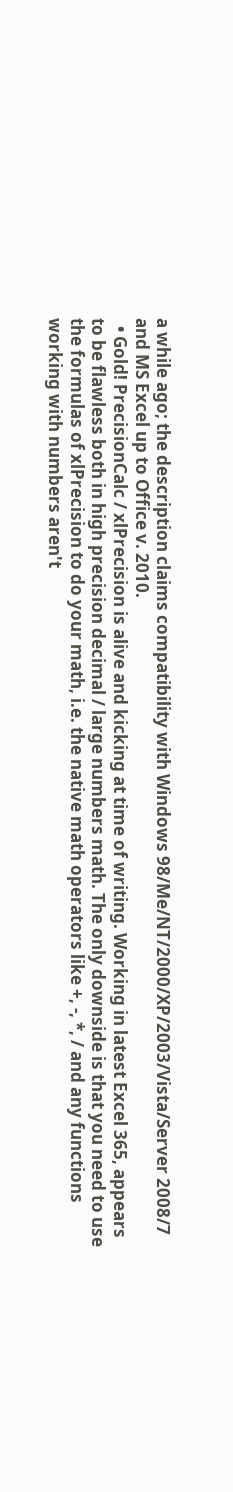a while ago; the description claims compatibility with Windows 98/Me/NT/2000/XP/2003/Vista/Server 2008/7 and MS Excel up to Office v. 2010.
  • Gold! PrecisionCalc / xlPrecision is alive and kicking at time of writing. Working in latest Excel 365, appears to be flawless both in high precision decimal / large numbers math. The only downside is that you need to use the formulas of xlPrecision to do your math, i.e. the native math operators like +, -, *, / and any functions working with numbers aren't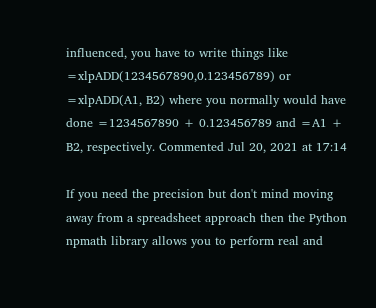influenced, you have to write things like =xlpADD(1234567890,0.123456789) or =xlpADD(A1, B2) where you normally would have done =1234567890 + 0.123456789 and =A1 + B2, respectively. Commented Jul 20, 2021 at 17:14

If you need the precision but don't mind moving away from a spreadsheet approach then the Python npmath library allows you to perform real and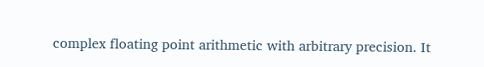complex floating point arithmetic with arbitrary precision. It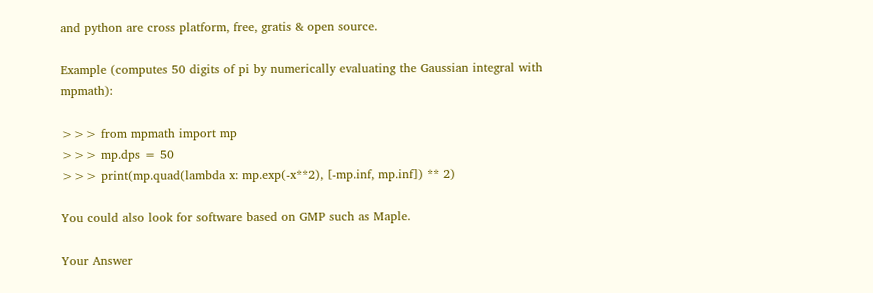and python are cross platform, free, gratis & open source.

Example (computes 50 digits of pi by numerically evaluating the Gaussian integral with mpmath):

>>> from mpmath import mp
>>> mp.dps = 50
>>> print(mp.quad(lambda x: mp.exp(-x**2), [-mp.inf, mp.inf]) ** 2)

You could also look for software based on GMP such as Maple.

Your Answer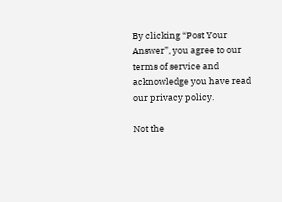By clicking “Post Your Answer”, you agree to our terms of service and acknowledge you have read our privacy policy.

Not the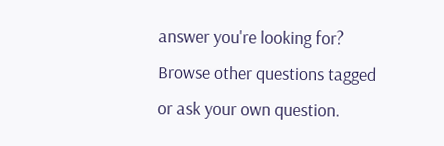answer you're looking for? Browse other questions tagged or ask your own question.